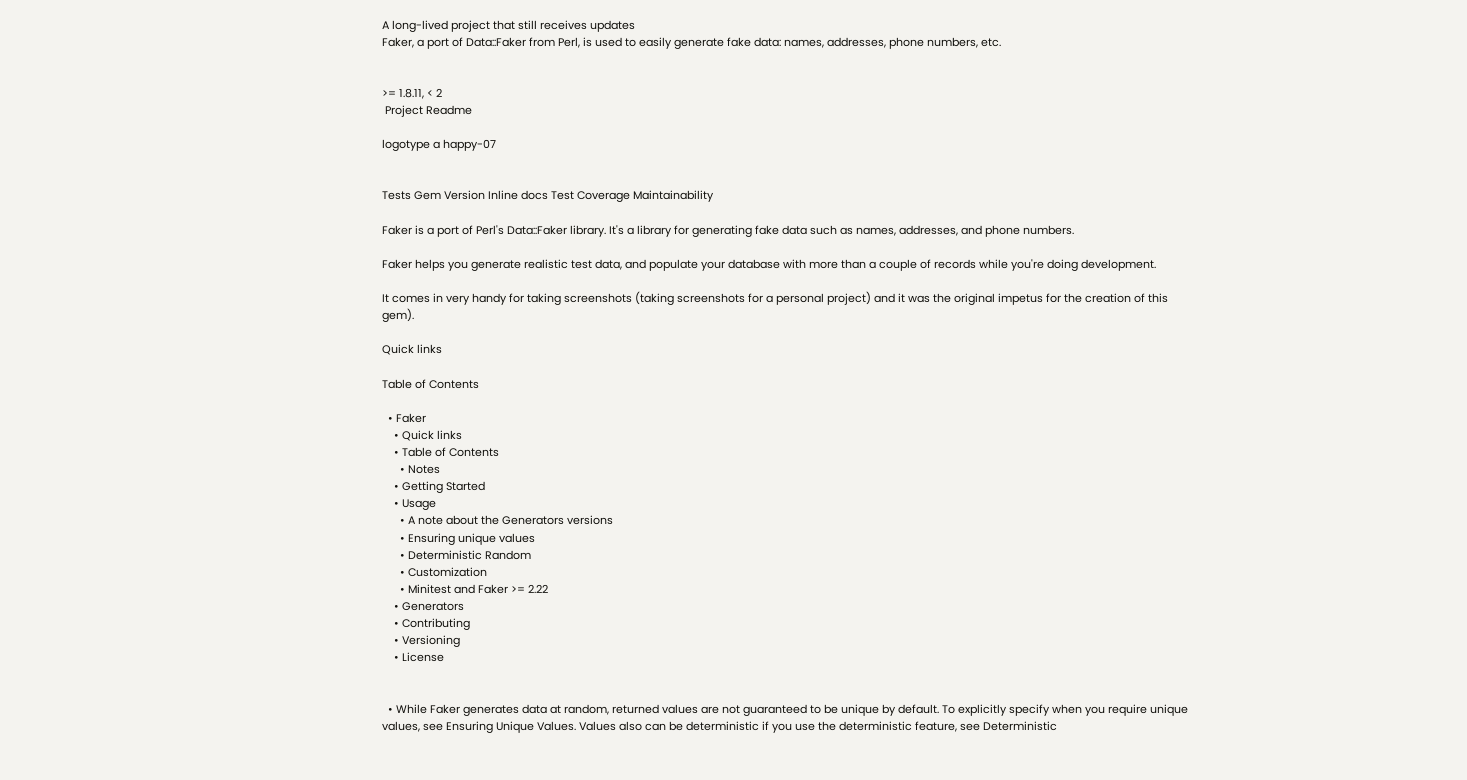A long-lived project that still receives updates
Faker, a port of Data::Faker from Perl, is used to easily generate fake data: names, addresses, phone numbers, etc.


>= 1.8.11, < 2
 Project Readme

logotype a happy-07


Tests Gem Version Inline docs Test Coverage Maintainability

Faker is a port of Perl's Data::Faker library. It's a library for generating fake data such as names, addresses, and phone numbers.

Faker helps you generate realistic test data, and populate your database with more than a couple of records while you're doing development.

It comes in very handy for taking screenshots (taking screenshots for a personal project) and it was the original impetus for the creation of this gem).

Quick links

Table of Contents

  • Faker
    • Quick links
    • Table of Contents
      • Notes
    • Getting Started
    • Usage
      • A note about the Generators versions
      • Ensuring unique values
      • Deterministic Random
      • Customization
      • Minitest and Faker >= 2.22
    • Generators
    • Contributing
    • Versioning
    • License


  • While Faker generates data at random, returned values are not guaranteed to be unique by default. To explicitly specify when you require unique values, see Ensuring Unique Values. Values also can be deterministic if you use the deterministic feature, see Deterministic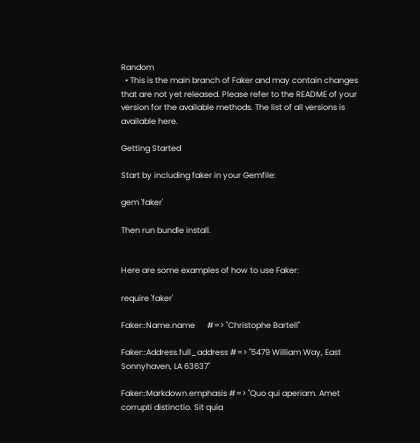Random
  • This is the main branch of Faker and may contain changes that are not yet released. Please refer to the README of your version for the available methods. The list of all versions is available here.

Getting Started

Start by including faker in your Gemfile:

gem 'faker'

Then run bundle install.


Here are some examples of how to use Faker:

require 'faker'

Faker::Name.name      #=> "Christophe Bartell"

Faker::Address.full_address #=> "5479 William Way, East Sonnyhaven, LA 63637"

Faker::Markdown.emphasis #=> "Quo qui aperiam. Amet corrupti distinctio. Sit quia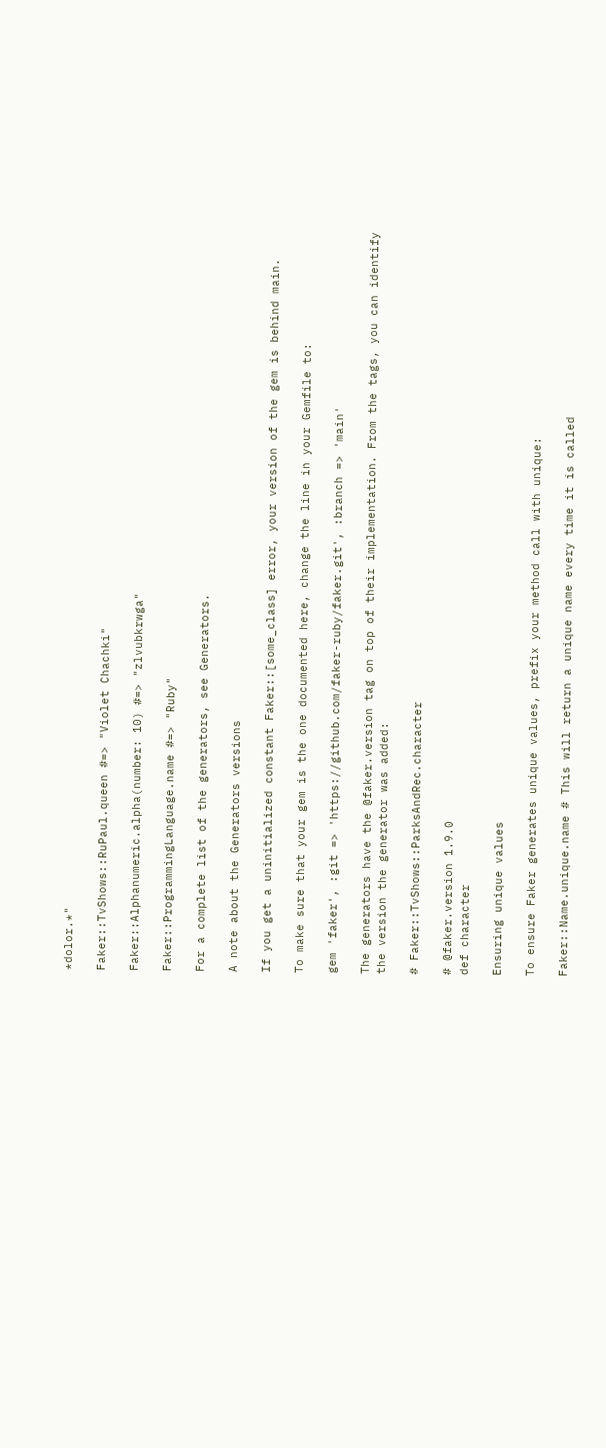*dolor.*"

Faker::TvShows::RuPaul.queen #=> "Violet Chachki"

Faker::Alphanumeric.alpha(number: 10) #=> "zlvubkrwga"

Faker::ProgrammingLanguage.name #=> "Ruby"

For a complete list of the generators, see Generators.

A note about the Generators versions

If you get a uninitialized constant Faker::[some_class] error, your version of the gem is behind main.

To make sure that your gem is the one documented here, change the line in your Gemfile to:

gem 'faker', :git => 'https://github.com/faker-ruby/faker.git', :branch => 'main'

The generators have the @faker.version tag on top of their implementation. From the tags, you can identify the version the generator was added:

# Faker::TvShows::ParksAndRec.character

# @faker.version 1.9.0
def character

Ensuring unique values

To ensure Faker generates unique values, prefix your method call with unique:

Faker::Name.unique.name # This will return a unique name every time it is called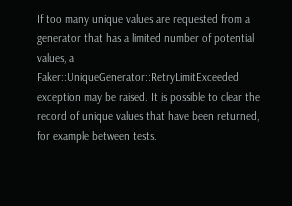If too many unique values are requested from a generator that has a limited number of potential values, a Faker::UniqueGenerator::RetryLimitExceeded exception may be raised. It is possible to clear the record of unique values that have been returned, for example between tests.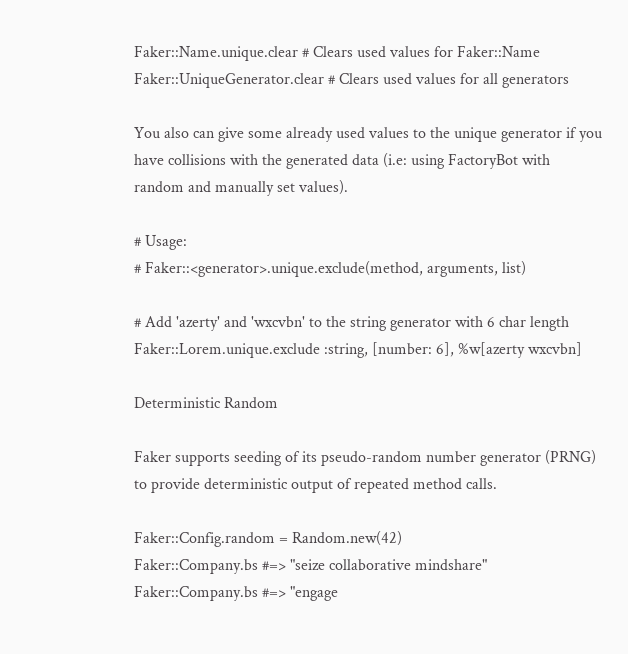Faker::Name.unique.clear # Clears used values for Faker::Name
Faker::UniqueGenerator.clear # Clears used values for all generators

You also can give some already used values to the unique generator if you have collisions with the generated data (i.e: using FactoryBot with random and manually set values).

# Usage:
# Faker::<generator>.unique.exclude(method, arguments, list)

# Add 'azerty' and 'wxcvbn' to the string generator with 6 char length
Faker::Lorem.unique.exclude :string, [number: 6], %w[azerty wxcvbn]

Deterministic Random

Faker supports seeding of its pseudo-random number generator (PRNG) to provide deterministic output of repeated method calls.

Faker::Config.random = Random.new(42)
Faker::Company.bs #=> "seize collaborative mindshare"
Faker::Company.bs #=> "engage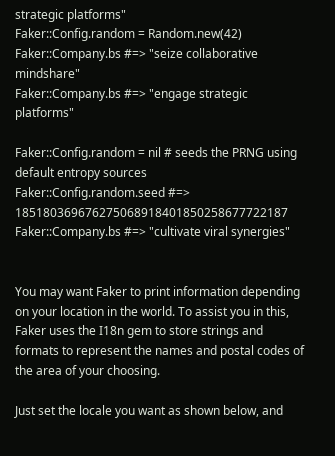strategic platforms"
Faker::Config.random = Random.new(42)
Faker::Company.bs #=> "seize collaborative mindshare"
Faker::Company.bs #=> "engage strategic platforms"

Faker::Config.random = nil # seeds the PRNG using default entropy sources
Faker::Config.random.seed #=> 185180369676275068918401850258677722187
Faker::Company.bs #=> "cultivate viral synergies"


You may want Faker to print information depending on your location in the world. To assist you in this, Faker uses the I18n gem to store strings and formats to represent the names and postal codes of the area of your choosing.

Just set the locale you want as shown below, and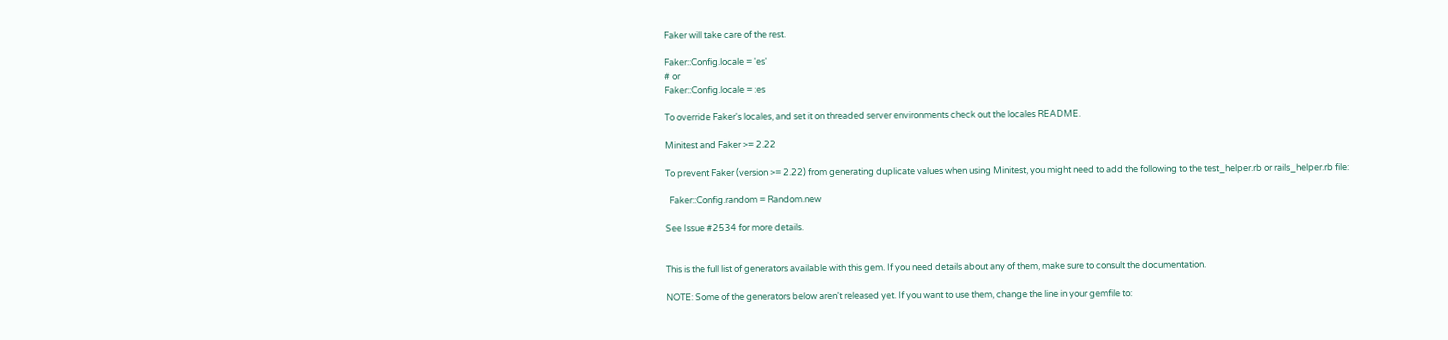Faker will take care of the rest.

Faker::Config.locale = 'es'
# or
Faker::Config.locale = :es

To override Faker's locales, and set it on threaded server environments check out the locales README.

Minitest and Faker >= 2.22

To prevent Faker (version >= 2.22) from generating duplicate values when using Minitest, you might need to add the following to the test_helper.rb or rails_helper.rb file:

  Faker::Config.random = Random.new

See Issue #2534 for more details.


This is the full list of generators available with this gem. If you need details about any of them, make sure to consult the documentation.

NOTE: Some of the generators below aren't released yet. If you want to use them, change the line in your gemfile to: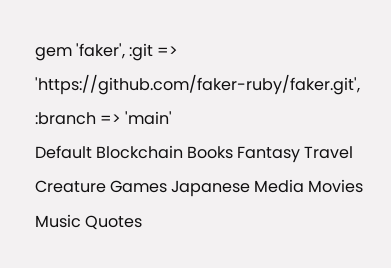gem 'faker', :git => 'https://github.com/faker-ruby/faker.git', :branch => 'main'
Default Blockchain Books Fantasy Travel Creature Games Japanese Media Movies Music Quotes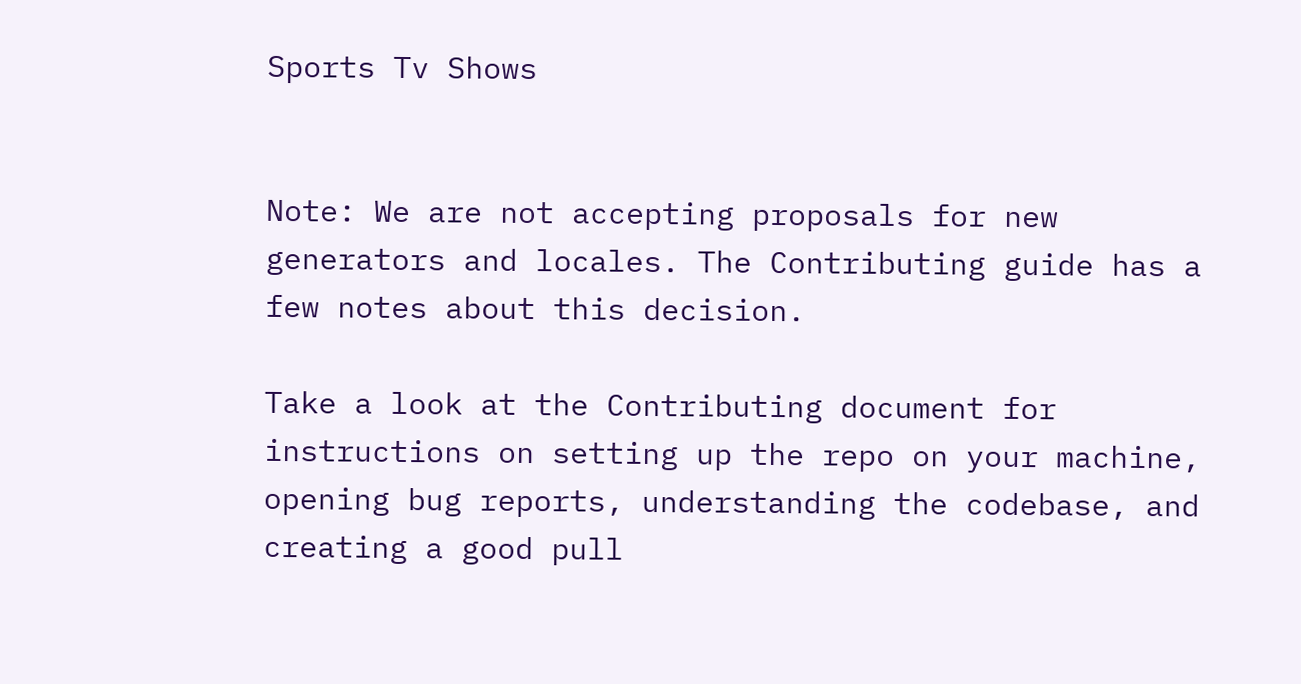Sports Tv Shows


Note: We are not accepting proposals for new generators and locales. The Contributing guide has a few notes about this decision.

Take a look at the Contributing document for instructions on setting up the repo on your machine, opening bug reports, understanding the codebase, and creating a good pull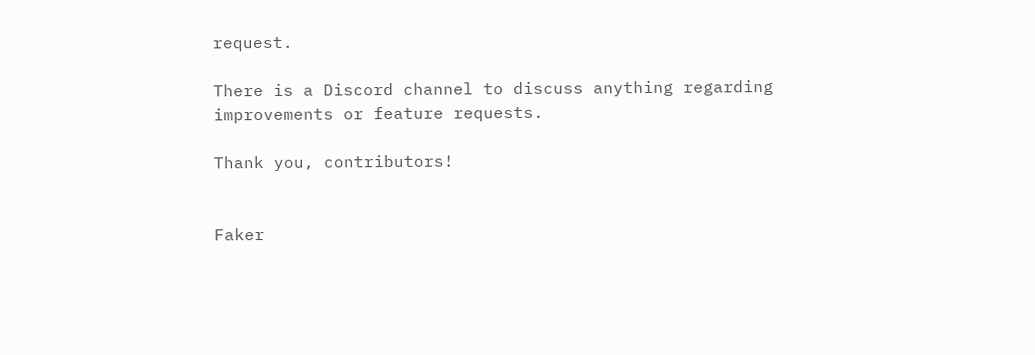request.

There is a Discord channel to discuss anything regarding improvements or feature requests.

Thank you, contributors!


Faker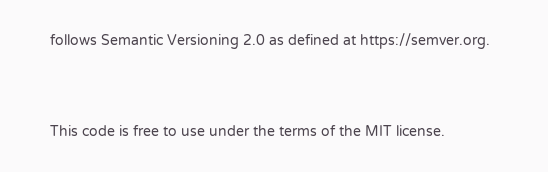follows Semantic Versioning 2.0 as defined at https://semver.org.


This code is free to use under the terms of the MIT license.